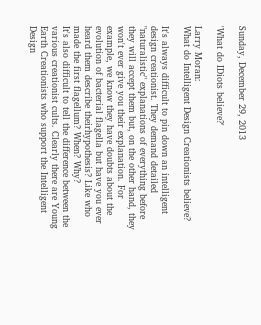Sunday, December 29, 2013

'What do IDiots believe?'

Larry Moran:
What do Intelligent Design Creationists believe?

It's always difficult to pin down an intelligent design creationist. They demand detailed "naturalistic" explanations of everything before they will accept them but, on the other hand, they won't ever give you their explanation. For example, we know they have doubts about the evolution of bacterial flagella but have you ever heard them describe theirhypothesis? Like who made the first flagellum? When? Why?
It's also difficult to tell the difference between the various creationist cults. Clearly there are Young Earth Creationists who support the Intelligent Design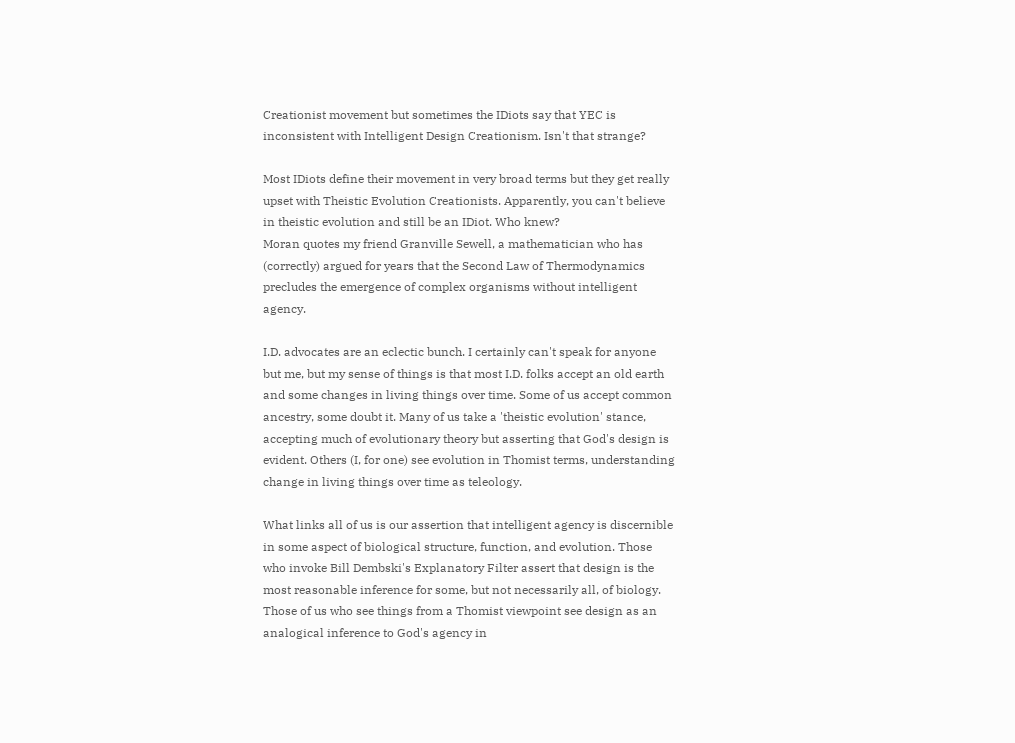Creationist movement but sometimes the IDiots say that YEC is inconsistent with Intelligent Design Creationism. Isn't that strange?

Most IDiots define their movement in very broad terms but they get really upset with Theistic Evolution Creationists. Apparently, you can't believe in theistic evolution and still be an IDiot. Who knew?
Moran quotes my friend Granville Sewell, a mathematician who has (correctly) argued for years that the Second Law of Thermodynamics precludes the emergence of complex organisms without intelligent agency.

I.D. advocates are an eclectic bunch. I certainly can't speak for anyone but me, but my sense of things is that most I.D. folks accept an old earth and some changes in living things over time. Some of us accept common ancestry, some doubt it. Many of us take a 'theistic evolution' stance, accepting much of evolutionary theory but asserting that God's design is evident. Others (I, for one) see evolution in Thomist terms, understanding change in living things over time as teleology.

What links all of us is our assertion that intelligent agency is discernible in some aspect of biological structure, function, and evolution. Those who invoke Bill Dembski's Explanatory Filter assert that design is the most reasonable inference for some, but not necessarily all, of biology. Those of us who see things from a Thomist viewpoint see design as an analogical inference to God's agency in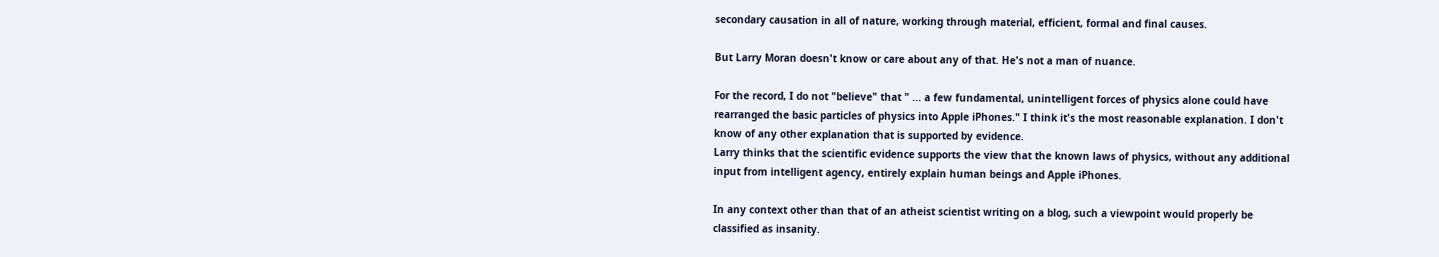secondary causation in all of nature, working through material, efficient, formal and final causes.

But Larry Moran doesn't know or care about any of that. He's not a man of nuance.

For the record, I do not "believe" that " ... a few fundamental, unintelligent forces of physics alone could have rearranged the basic particles of physics into Apple iPhones." I think it's the most reasonable explanation. I don't know of any other explanation that is supported by evidence.
Larry thinks that the scientific evidence supports the view that the known laws of physics, without any additional input from intelligent agency, entirely explain human beings and Apple iPhones.

In any context other than that of an atheist scientist writing on a blog, such a viewpoint would properly be classified as insanity.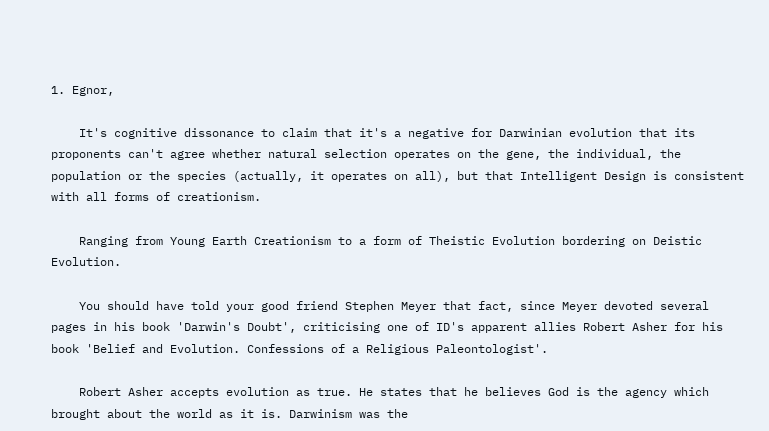1. Egnor,

    It's cognitive dissonance to claim that it's a negative for Darwinian evolution that its proponents can't agree whether natural selection operates on the gene, the individual, the population or the species (actually, it operates on all), but that Intelligent Design is consistent with all forms of creationism.

    Ranging from Young Earth Creationism to a form of Theistic Evolution bordering on Deistic Evolution.

    You should have told your good friend Stephen Meyer that fact, since Meyer devoted several pages in his book 'Darwin's Doubt', criticising one of ID's apparent allies Robert Asher for his book 'Belief and Evolution. Confessions of a Religious Paleontologist'.

    Robert Asher accepts evolution as true. He states that he believes God is the agency which brought about the world as it is. Darwinism was the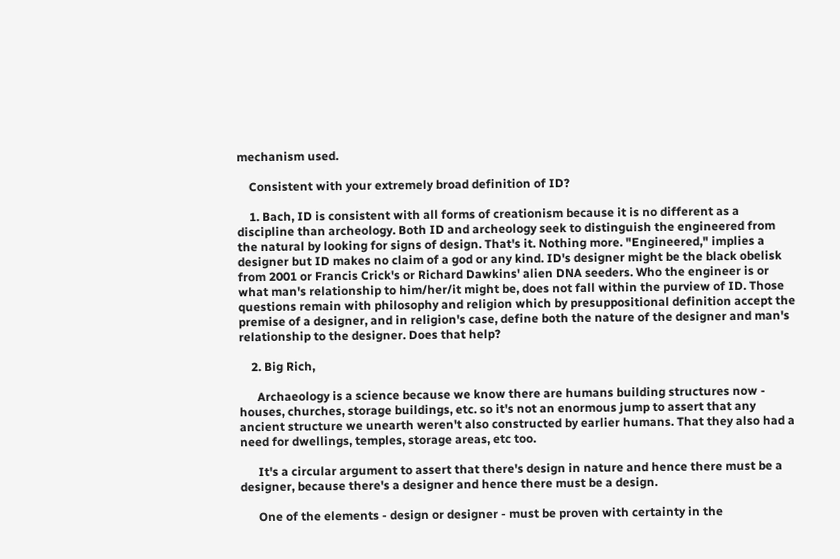mechanism used.

    Consistent with your extremely broad definition of ID?

    1. Bach, ID is consistent with all forms of creationism because it is no different as a discipline than archeology. Both ID and archeology seek to distinguish the engineered from the natural by looking for signs of design. That's it. Nothing more. "Engineered," implies a designer but ID makes no claim of a god or any kind. ID's designer might be the black obelisk from 2001 or Francis Crick's or Richard Dawkins' alien DNA seeders. Who the engineer is or what man's relationship to him/her/it might be, does not fall within the purview of ID. Those questions remain with philosophy and religion which by presuppositional definition accept the premise of a designer, and in religion's case, define both the nature of the designer and man's relationship to the designer. Does that help?

    2. Big Rich,

      Archaeology is a science because we know there are humans building structures now - houses, churches, storage buildings, etc. so it's not an enormous jump to assert that any ancient structure we unearth weren't also constructed by earlier humans. That they also had a need for dwellings, temples, storage areas, etc too.

      It's a circular argument to assert that there's design in nature and hence there must be a designer, because there's a designer and hence there must be a design.

      One of the elements - design or designer - must be proven with certainty in the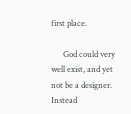first place.

      God could very well exist, and yet not be a designer. Instead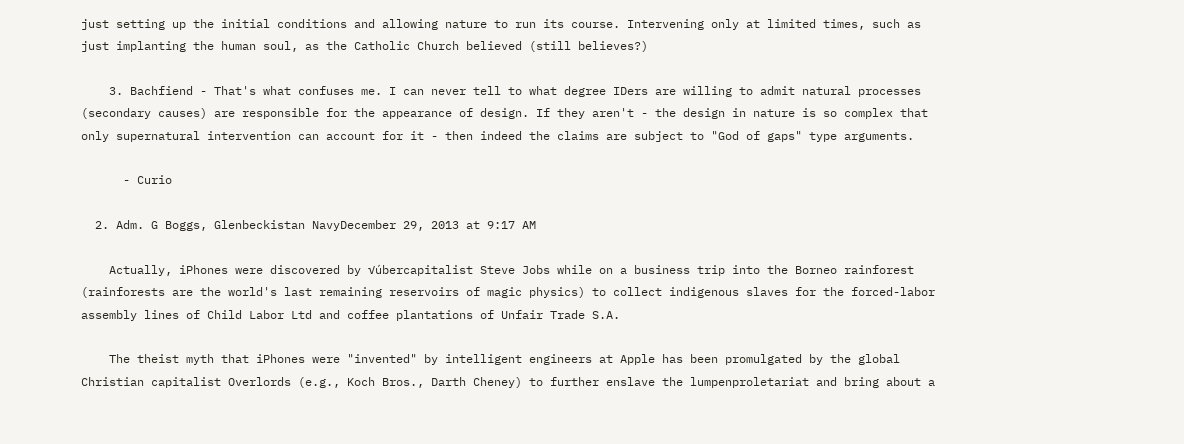just setting up the initial conditions and allowing nature to run its course. Intervening only at limited times, such as just implanting the human soul, as the Catholic Church believed (still believes?)

    3. Bachfiend - That's what confuses me. I can never tell to what degree IDers are willing to admit natural processes (secondary causes) are responsible for the appearance of design. If they aren't - the design in nature is so complex that only supernatural intervention can account for it - then indeed the claims are subject to "God of gaps" type arguments.

      - Curio

  2. Adm. G Boggs, Glenbeckistan NavyDecember 29, 2013 at 9:17 AM

    Actually, iPhones were discovered by √úbercapitalist Steve Jobs while on a business trip into the Borneo rainforest (rainforests are the world's last remaining reservoirs of magic physics) to collect indigenous slaves for the forced-labor assembly lines of Child Labor Ltd and coffee plantations of Unfair Trade S.A.

    The theist myth that iPhones were "invented" by intelligent engineers at Apple has been promulgated by the global Christian capitalist Overlords (e.g., Koch Bros., Darth Cheney) to further enslave the lumpenproletariat and bring about a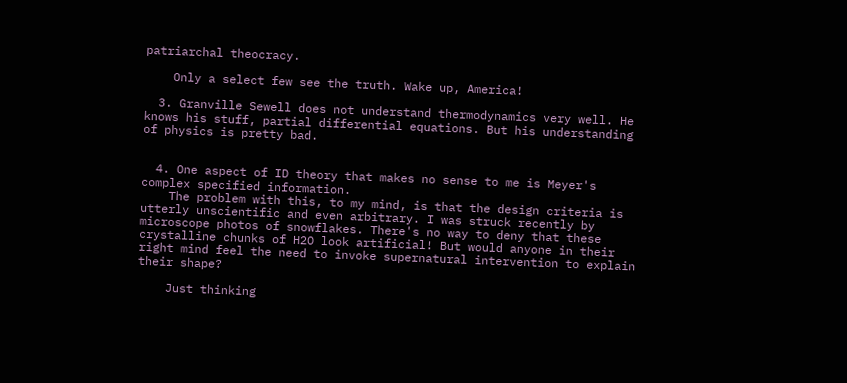patriarchal theocracy.

    Only a select few see the truth. Wake up, America!

  3. Granville Sewell does not understand thermodynamics very well. He knows his stuff, partial differential equations. But his understanding of physics is pretty bad.


  4. One aspect of ID theory that makes no sense to me is Meyer's complex specified information.
    The problem with this, to my mind, is that the design criteria is utterly unscientific and even arbitrary. I was struck recently by microscope photos of snowflakes. There's no way to deny that these crystalline chunks of H2O look artificial! But would anyone in their right mind feel the need to invoke supernatural intervention to explain their shape?

    Just thinking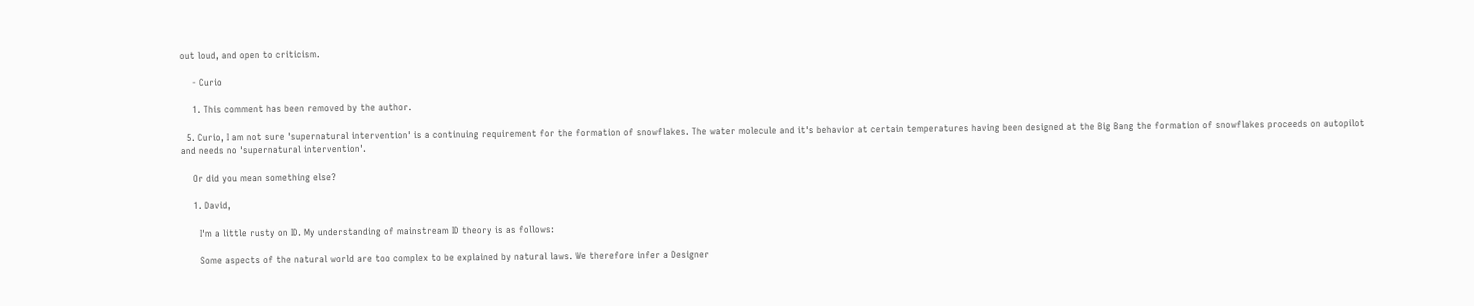out loud, and open to criticism.

    - Curio

    1. This comment has been removed by the author.

  5. Curio, I am not sure 'supernatural intervention' is a continuing requirement for the formation of snowflakes. The water molecule and it's behavior at certain temperatures having been designed at the Big Bang the formation of snowflakes proceeds on autopilot and needs no 'supernatural intervention'.

    Or did you mean something else?

    1. David,

      I'm a little rusty on ID. My understanding of mainstream ID theory is as follows:

      Some aspects of the natural world are too complex to be explained by natural laws. We therefore infer a Designer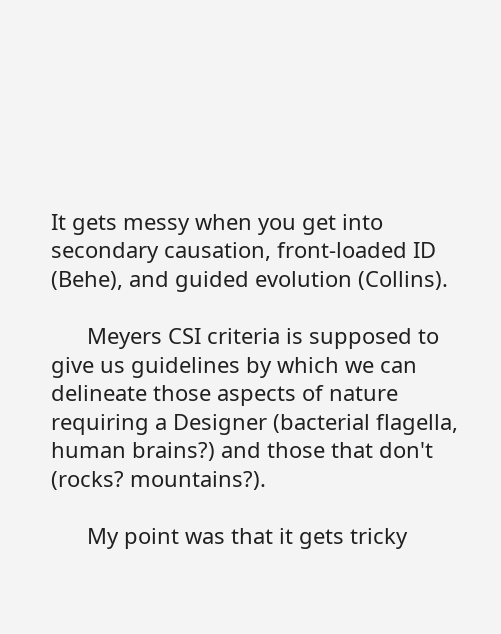It gets messy when you get into secondary causation, front-loaded ID (Behe), and guided evolution (Collins).

      Meyers CSI criteria is supposed to give us guidelines by which we can delineate those aspects of nature requiring a Designer (bacterial flagella, human brains?) and those that don't (rocks? mountains?).

      My point was that it gets tricky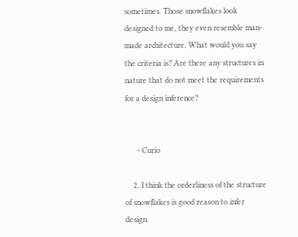sometimes. Those snowflakes look designed to me, they even resemble man-made architecture. What would you say the criteria is? Are there any structures in nature that do not meet the requirements for a design inference?


      - Curio

    2. I think the orderliness of the structure of snowflakes is good reason to infer design.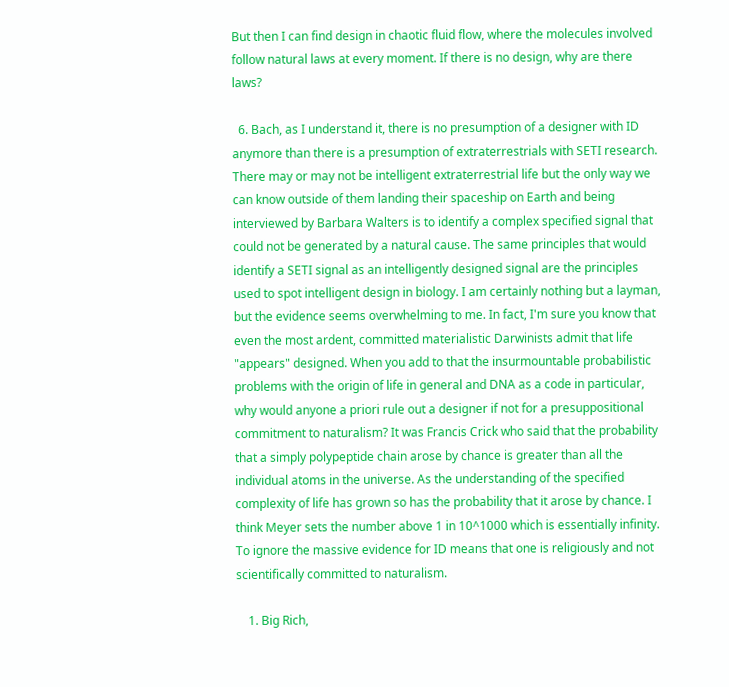But then I can find design in chaotic fluid flow, where the molecules involved follow natural laws at every moment. If there is no design, why are there laws?

  6. Bach, as I understand it, there is no presumption of a designer with ID anymore than there is a presumption of extraterrestrials with SETI research. There may or may not be intelligent extraterrestrial life but the only way we can know outside of them landing their spaceship on Earth and being interviewed by Barbara Walters is to identify a complex specified signal that could not be generated by a natural cause. The same principles that would identify a SETI signal as an intelligently designed signal are the principles used to spot intelligent design in biology. I am certainly nothing but a layman, but the evidence seems overwhelming to me. In fact, I'm sure you know that even the most ardent, committed materialistic Darwinists admit that life "appears" designed. When you add to that the insurmountable probabilistic problems with the origin of life in general and DNA as a code in particular, why would anyone a priori rule out a designer if not for a presuppositional commitment to naturalism? It was Francis Crick who said that the probability that a simply polypeptide chain arose by chance is greater than all the individual atoms in the universe. As the understanding of the specified complexity of life has grown so has the probability that it arose by chance. I think Meyer sets the number above 1 in 10^1000 which is essentially infinity. To ignore the massive evidence for ID means that one is religiously and not scientifically committed to naturalism.

    1. Big Rich,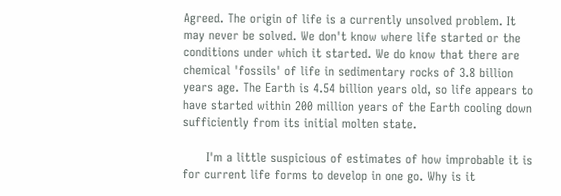Agreed. The origin of life is a currently unsolved problem. It may never be solved. We don't know where life started or the conditions under which it started. We do know that there are chemical 'fossils' of life in sedimentary rocks of 3.8 billion years age. The Earth is 4.54 billion years old, so life appears to have started within 200 million years of the Earth cooling down sufficiently from its initial molten state.

      I'm a little suspicious of estimates of how improbable it is for current life forms to develop in one go. Why is it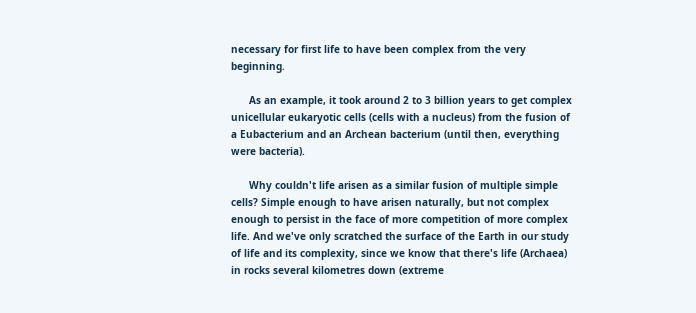necessary for first life to have been complex from the very beginning.

      As an example, it took around 2 to 3 billion years to get complex unicellular eukaryotic cells (cells with a nucleus) from the fusion of a Eubacterium and an Archean bacterium (until then, everything were bacteria).

      Why couldn't life arisen as a similar fusion of multiple simple cells? Simple enough to have arisen naturally, but not complex enough to persist in the face of more competition of more complex life. And we've only scratched the surface of the Earth in our study of life and its complexity, since we know that there's life (Archaea) in rocks several kilometres down (extreme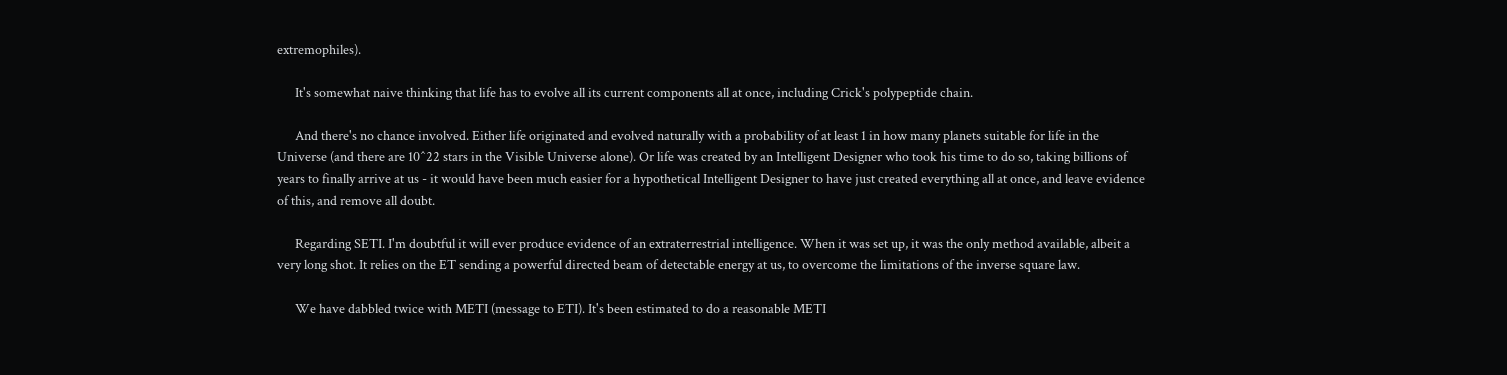extremophiles).

      It's somewhat naive thinking that life has to evolve all its current components all at once, including Crick's polypeptide chain.

      And there's no chance involved. Either life originated and evolved naturally with a probability of at least 1 in how many planets suitable for life in the Universe (and there are 10^22 stars in the Visible Universe alone). Or life was created by an Intelligent Designer who took his time to do so, taking billions of years to finally arrive at us - it would have been much easier for a hypothetical Intelligent Designer to have just created everything all at once, and leave evidence of this, and remove all doubt.

      Regarding SETI. I'm doubtful it will ever produce evidence of an extraterrestrial intelligence. When it was set up, it was the only method available, albeit a very long shot. It relies on the ET sending a powerful directed beam of detectable energy at us, to overcome the limitations of the inverse square law.

      We have dabbled twice with METI (message to ETI). It's been estimated to do a reasonable METI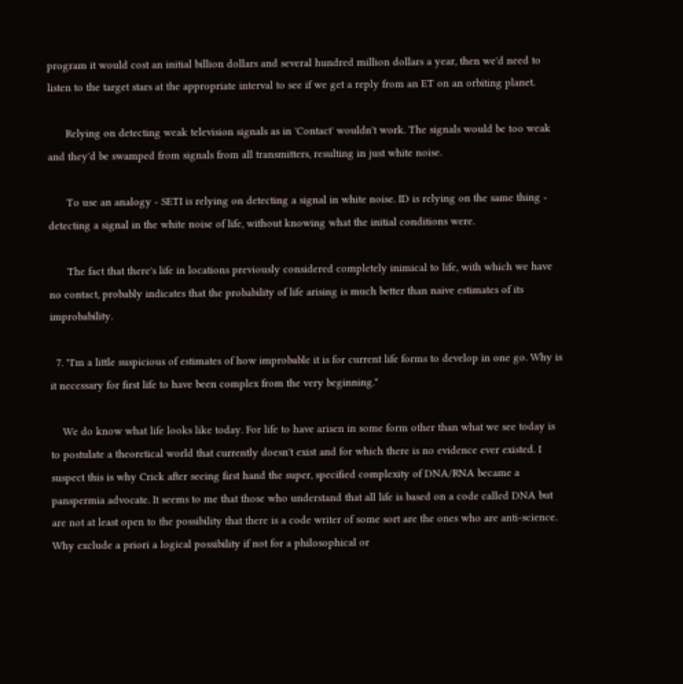program it would cost an initial billion dollars and several hundred million dollars a year, then we'd need to listen to the target stars at the appropriate interval to see if we get a reply from an ET on an orbiting planet.

      Relying on detecting weak television signals as in 'Contact' wouldn't work. The signals would be too weak and they'd be swamped from signals from all transmitters, resulting in just white noise.

      To use an analogy - SETI is relying on detecting a signal in white noise. ID is relying on the same thing - detecting a signal in the white noise of life, without knowing what the initial conditions were.

      The fact that there's life in locations previously considered completely inimical to life, with which we have no contact, probably indicates that the probability of life arising is much better than naive estimates of its improbability.

  7. "I'm a little suspicious of estimates of how improbable it is for current life forms to develop in one go. Why is it necessary for first life to have been complex from the very beginning."

    We do know what life looks like today. For life to have arisen in some form other than what we see today is to postulate a theoretical world that currently doesn't exist and for which there is no evidence ever existed. I suspect this is why Crick after seeing first hand the super, specified complexity of DNA/RNA became a panspermia advocate. It seems to me that those who understand that all life is based on a code called DNA but are not at least open to the possibility that there is a code writer of some sort are the ones who are anti-science. Why exclude a priori a logical possibility if not for a philosophical or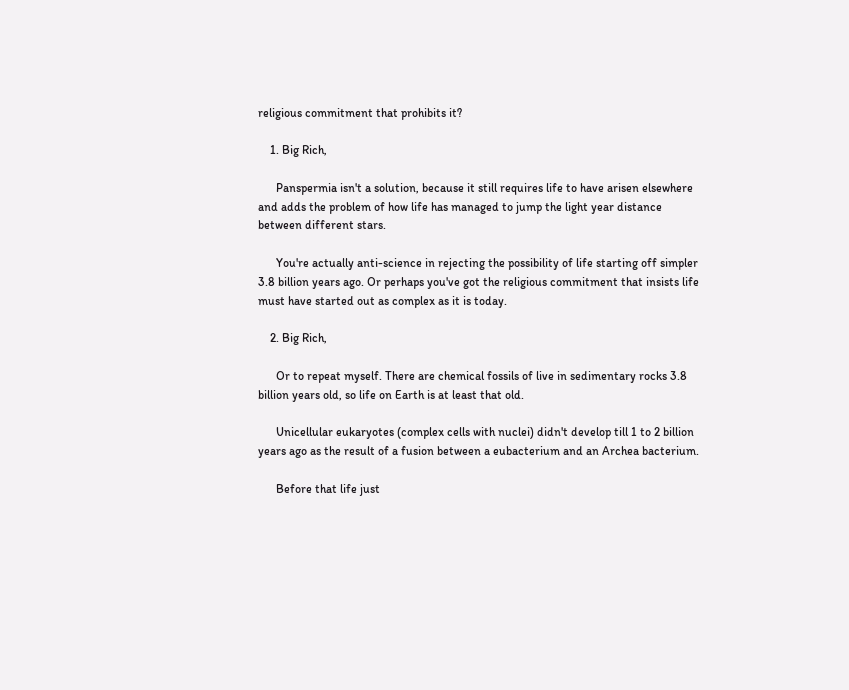religious commitment that prohibits it?

    1. Big Rich,

      Panspermia isn't a solution, because it still requires life to have arisen elsewhere and adds the problem of how life has managed to jump the light year distance between different stars.

      You're actually anti-science in rejecting the possibility of life starting off simpler 3.8 billion years ago. Or perhaps you've got the religious commitment that insists life must have started out as complex as it is today.

    2. Big Rich,

      Or to repeat myself. There are chemical fossils of live in sedimentary rocks 3.8 billion years old, so life on Earth is at least that old.

      Unicellular eukaryotes (complex cells with nuclei) didn't develop till 1 to 2 billion years ago as the result of a fusion between a eubacterium and an Archea bacterium.

      Before that life just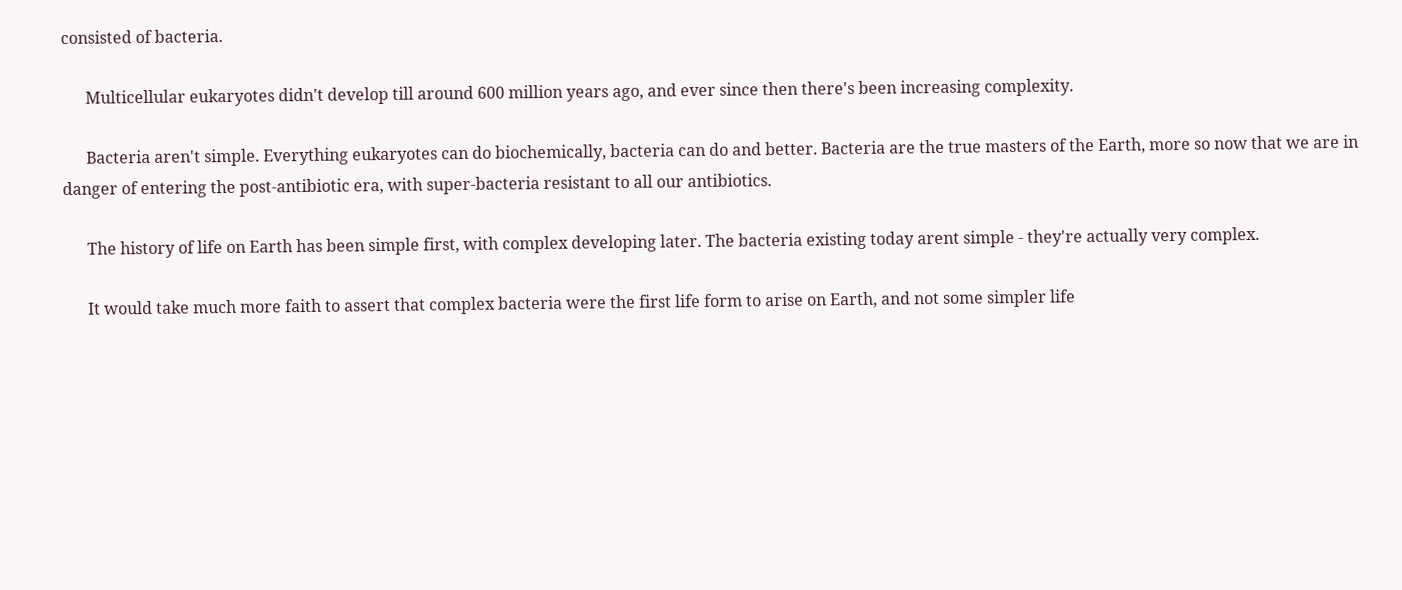consisted of bacteria.

      Multicellular eukaryotes didn't develop till around 600 million years ago, and ever since then there's been increasing complexity.

      Bacteria aren't simple. Everything eukaryotes can do biochemically, bacteria can do and better. Bacteria are the true masters of the Earth, more so now that we are in danger of entering the post-antibiotic era, with super-bacteria resistant to all our antibiotics.

      The history of life on Earth has been simple first, with complex developing later. The bacteria existing today arent simple - they're actually very complex.

      It would take much more faith to assert that complex bacteria were the first life form to arise on Earth, and not some simpler life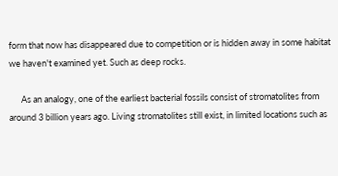form that now has disappeared due to competition or is hidden away in some habitat we haven't examined yet. Such as deep rocks.

      As an analogy, one of the earliest bacterial fossils consist of stromatolites from around 3 billion years ago. Living stromatolites still exist, in limited locations such as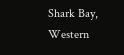Shark Bay, Western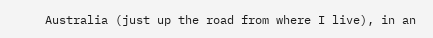Australia (just up the road from where I live), in an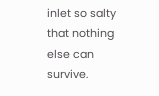inlet so salty that nothing else can survive.